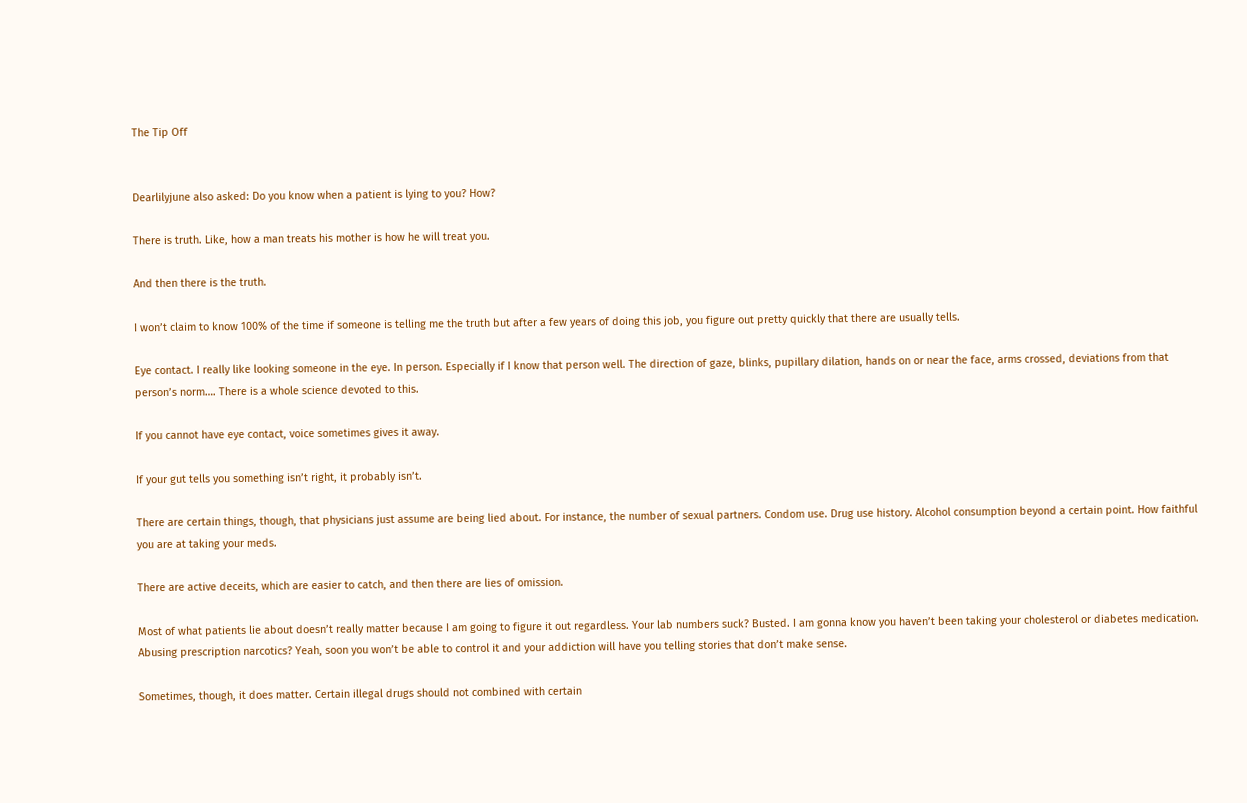The Tip Off


Dearlilyjune also asked: Do you know when a patient is lying to you? How?

There is truth. Like, how a man treats his mother is how he will treat you.

And then there is the truth.

I won’t claim to know 100% of the time if someone is telling me the truth but after a few years of doing this job, you figure out pretty quickly that there are usually tells.

Eye contact. I really like looking someone in the eye. In person. Especially if I know that person well. The direction of gaze, blinks, pupillary dilation, hands on or near the face, arms crossed, deviations from that person’s norm…. There is a whole science devoted to this.

If you cannot have eye contact, voice sometimes gives it away.

If your gut tells you something isn’t right, it probably isn’t.

There are certain things, though, that physicians just assume are being lied about. For instance, the number of sexual partners. Condom use. Drug use history. Alcohol consumption beyond a certain point. How faithful you are at taking your meds.

There are active deceits, which are easier to catch, and then there are lies of omission.

Most of what patients lie about doesn’t really matter because I am going to figure it out regardless. Your lab numbers suck? Busted. I am gonna know you haven’t been taking your cholesterol or diabetes medication. Abusing prescription narcotics? Yeah, soon you won’t be able to control it and your addiction will have you telling stories that don’t make sense.

Sometimes, though, it does matter. Certain illegal drugs should not combined with certain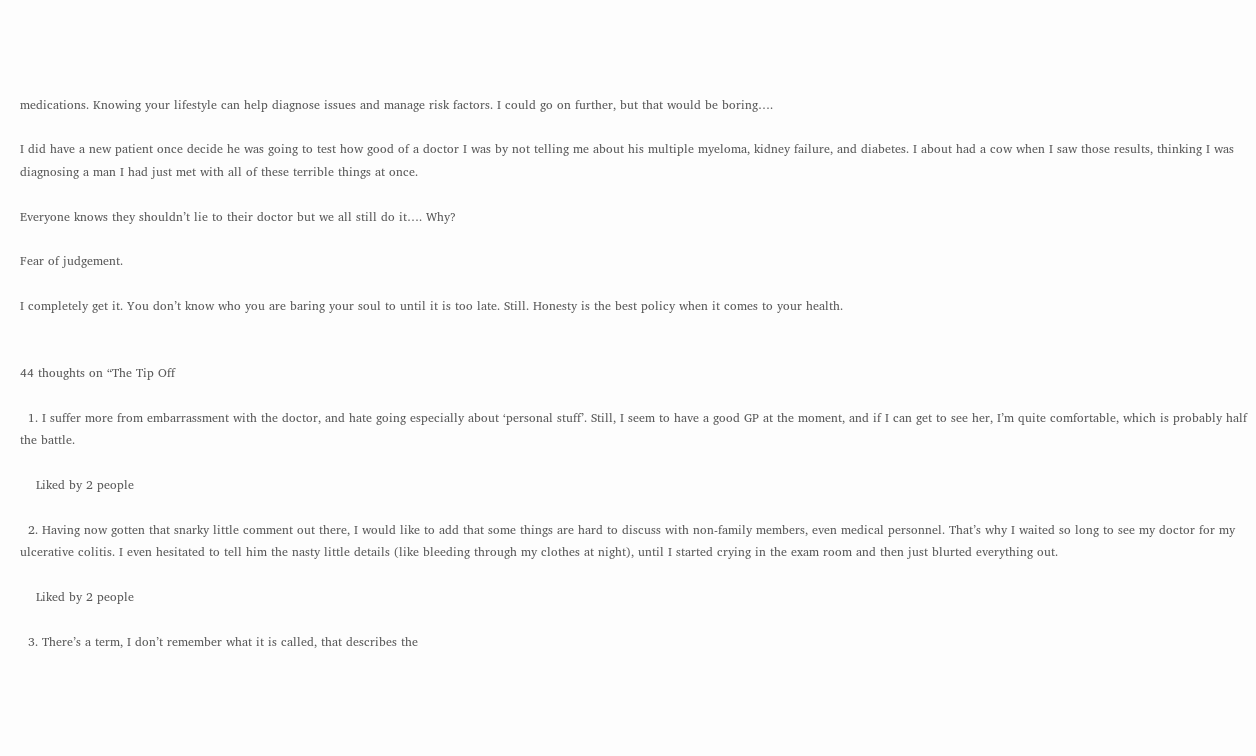medications. Knowing your lifestyle can help diagnose issues and manage risk factors. I could go on further, but that would be boring….

I did have a new patient once decide he was going to test how good of a doctor I was by not telling me about his multiple myeloma, kidney failure, and diabetes. I about had a cow when I saw those results, thinking I was diagnosing a man I had just met with all of these terrible things at once.

Everyone knows they shouldn’t lie to their doctor but we all still do it…. Why?

Fear of judgement.

I completely get it. You don’t know who you are baring your soul to until it is too late. Still. Honesty is the best policy when it comes to your health.


44 thoughts on “The Tip Off

  1. I suffer more from embarrassment with the doctor, and hate going especially about ‘personal stuff’. Still, I seem to have a good GP at the moment, and if I can get to see her, I’m quite comfortable, which is probably half the battle.

    Liked by 2 people

  2. Having now gotten that snarky little comment out there, I would like to add that some things are hard to discuss with non-family members, even medical personnel. That’s why I waited so long to see my doctor for my ulcerative colitis. I even hesitated to tell him the nasty little details (like bleeding through my clothes at night), until I started crying in the exam room and then just blurted everything out.

    Liked by 2 people

  3. There’s a term, I don’t remember what it is called, that describes the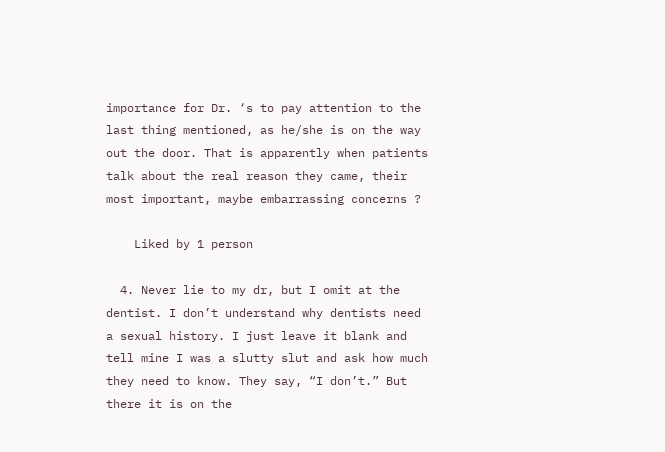importance for Dr. ‘s to pay attention to the last thing mentioned, as he/she is on the way out the door. That is apparently when patients talk about the real reason they came, their most important, maybe embarrassing concerns ?

    Liked by 1 person

  4. Never lie to my dr, but I omit at the dentist. I don’t understand why dentists need a sexual history. I just leave it blank and tell mine I was a slutty slut and ask how much they need to know. They say, “I don’t.” But there it is on the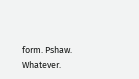form. Pshaw. Whatever.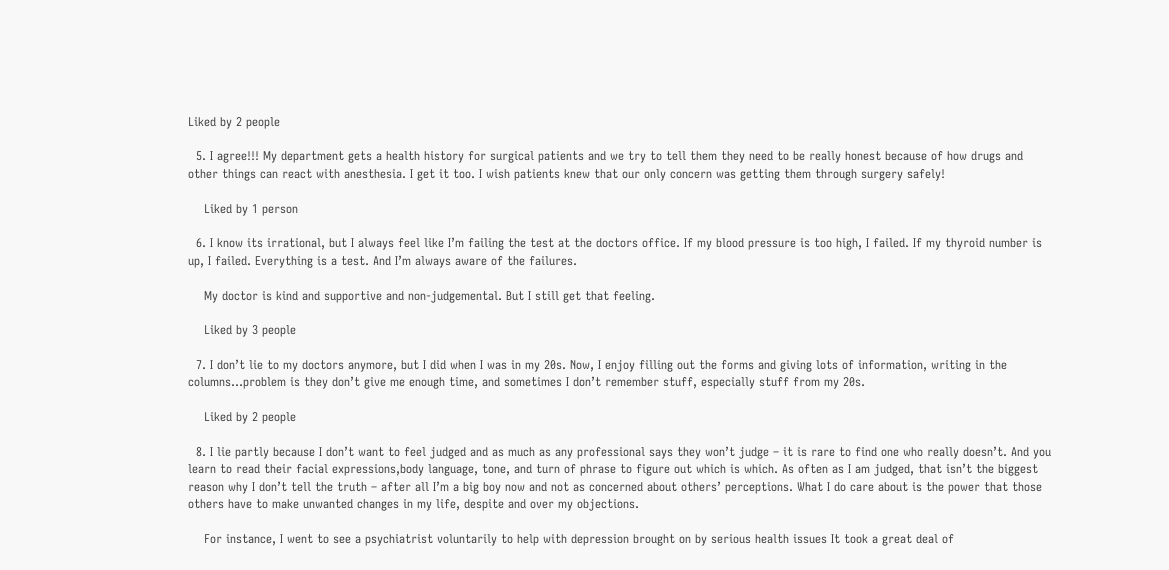Liked by 2 people

  5. I agree!!! My department gets a health history for surgical patients and we try to tell them they need to be really honest because of how drugs and other things can react with anesthesia. I get it too. I wish patients knew that our only concern was getting them through surgery safely!

    Liked by 1 person

  6. I know its irrational, but I always feel like I’m failing the test at the doctors office. If my blood pressure is too high, I failed. If my thyroid number is up, I failed. Everything is a test. And I’m always aware of the failures.

    My doctor is kind and supportive and non-judgemental. But I still get that feeling.

    Liked by 3 people

  7. I don’t lie to my doctors anymore, but I did when I was in my 20s. Now, I enjoy filling out the forms and giving lots of information, writing in the columns…problem is they don’t give me enough time, and sometimes I don’t remember stuff, especially stuff from my 20s.

    Liked by 2 people

  8. I lie partly because I don’t want to feel judged and as much as any professional says they won’t judge – it is rare to find one who really doesn’t. And you learn to read their facial expressions,body language, tone, and turn of phrase to figure out which is which. As often as I am judged, that isn’t the biggest reason why I don’t tell the truth – after all I’m a big boy now and not as concerned about others’ perceptions. What I do care about is the power that those others have to make unwanted changes in my life, despite and over my objections.

    For instance, I went to see a psychiatrist voluntarily to help with depression brought on by serious health issues It took a great deal of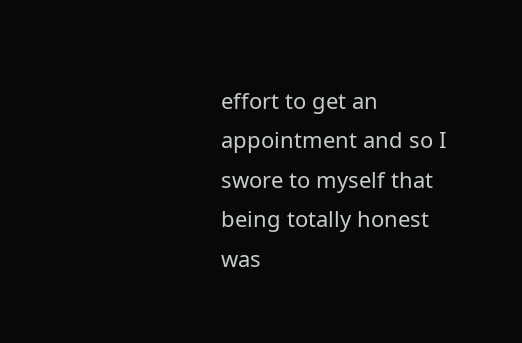effort to get an appointment and so I swore to myself that being totally honest was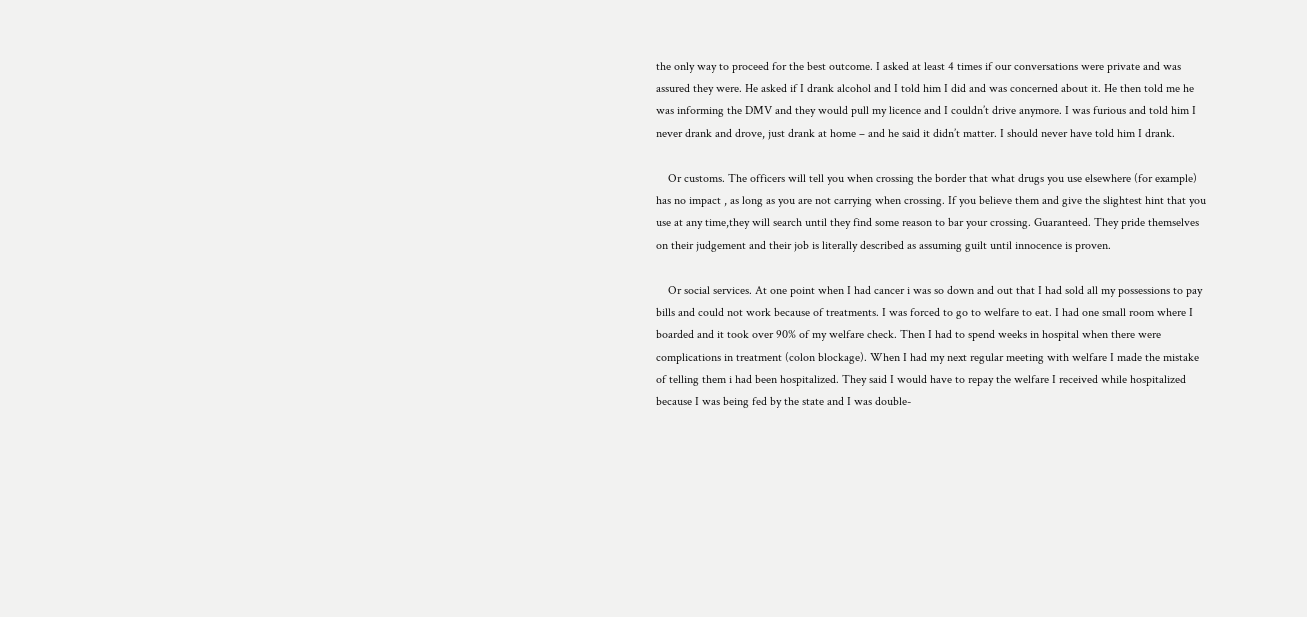the only way to proceed for the best outcome. I asked at least 4 times if our conversations were private and was assured they were. He asked if I drank alcohol and I told him I did and was concerned about it. He then told me he was informing the DMV and they would pull my licence and I couldn’t drive anymore. I was furious and told him I never drank and drove, just drank at home – and he said it didn’t matter. I should never have told him I drank.

    Or customs. The officers will tell you when crossing the border that what drugs you use elsewhere (for example) has no impact , as long as you are not carrying when crossing. If you believe them and give the slightest hint that you use at any time,they will search until they find some reason to bar your crossing. Guaranteed. They pride themselves on their judgement and their job is literally described as assuming guilt until innocence is proven.

    Or social services. At one point when I had cancer i was so down and out that I had sold all my possessions to pay bills and could not work because of treatments. I was forced to go to welfare to eat. I had one small room where I boarded and it took over 90% of my welfare check. Then I had to spend weeks in hospital when there were complications in treatment (colon blockage). When I had my next regular meeting with welfare I made the mistake of telling them i had been hospitalized. They said I would have to repay the welfare I received while hospitalized because I was being fed by the state and I was double-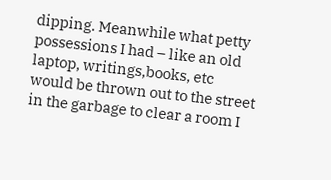dipping. Meanwhile what petty possessions I had – like an old laptop, writings,books, etc would be thrown out to the street in the garbage to clear a room I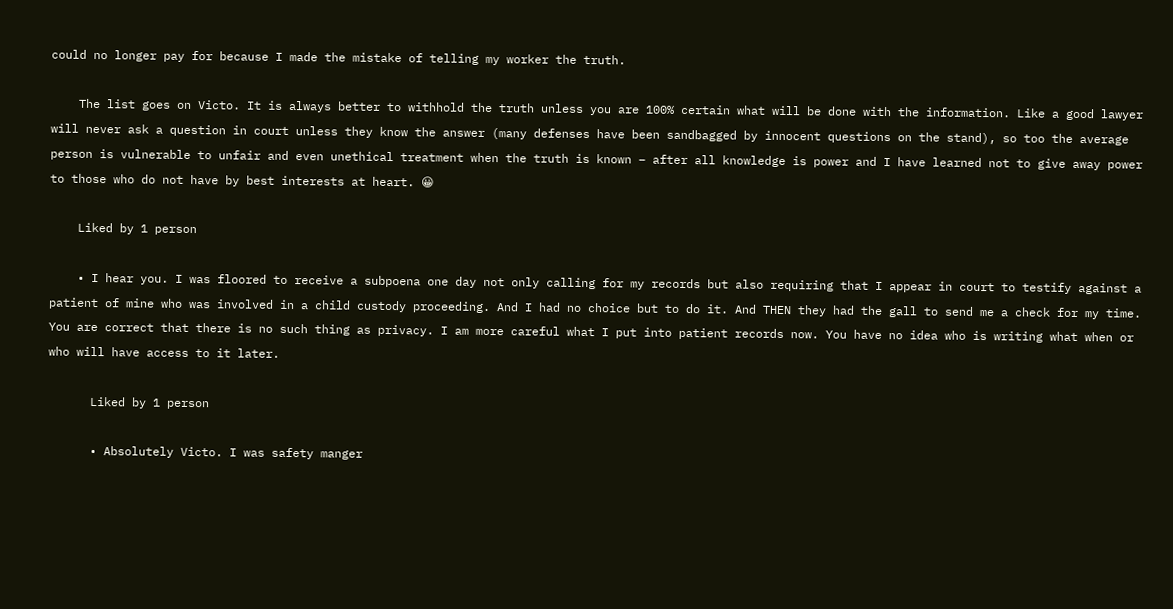could no longer pay for because I made the mistake of telling my worker the truth.

    The list goes on Victo. It is always better to withhold the truth unless you are 100% certain what will be done with the information. Like a good lawyer will never ask a question in court unless they know the answer (many defenses have been sandbagged by innocent questions on the stand), so too the average person is vulnerable to unfair and even unethical treatment when the truth is known – after all knowledge is power and I have learned not to give away power to those who do not have by best interests at heart. 😀

    Liked by 1 person

    • I hear you. I was floored to receive a subpoena one day not only calling for my records but also requiring that I appear in court to testify against a patient of mine who was involved in a child custody proceeding. And I had no choice but to do it. And THEN they had the gall to send me a check for my time. You are correct that there is no such thing as privacy. I am more careful what I put into patient records now. You have no idea who is writing what when or who will have access to it later.

      Liked by 1 person

      • Absolutely Victo. I was safety manger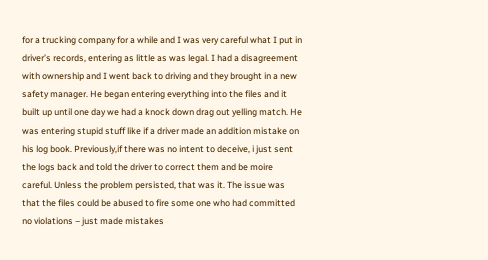for a trucking company for a while and I was very careful what I put in driver’s records, entering as little as was legal. I had a disagreement with ownership and I went back to driving and they brought in a new safety manager. He began entering everything into the files and it built up until one day we had a knock down drag out yelling match. He was entering stupid stuff like if a driver made an addition mistake on his log book. Previously,if there was no intent to deceive, i just sent the logs back and told the driver to correct them and be moire careful. Unless the problem persisted, that was it. The issue was that the files could be abused to fire some one who had committed no violations – just made mistakes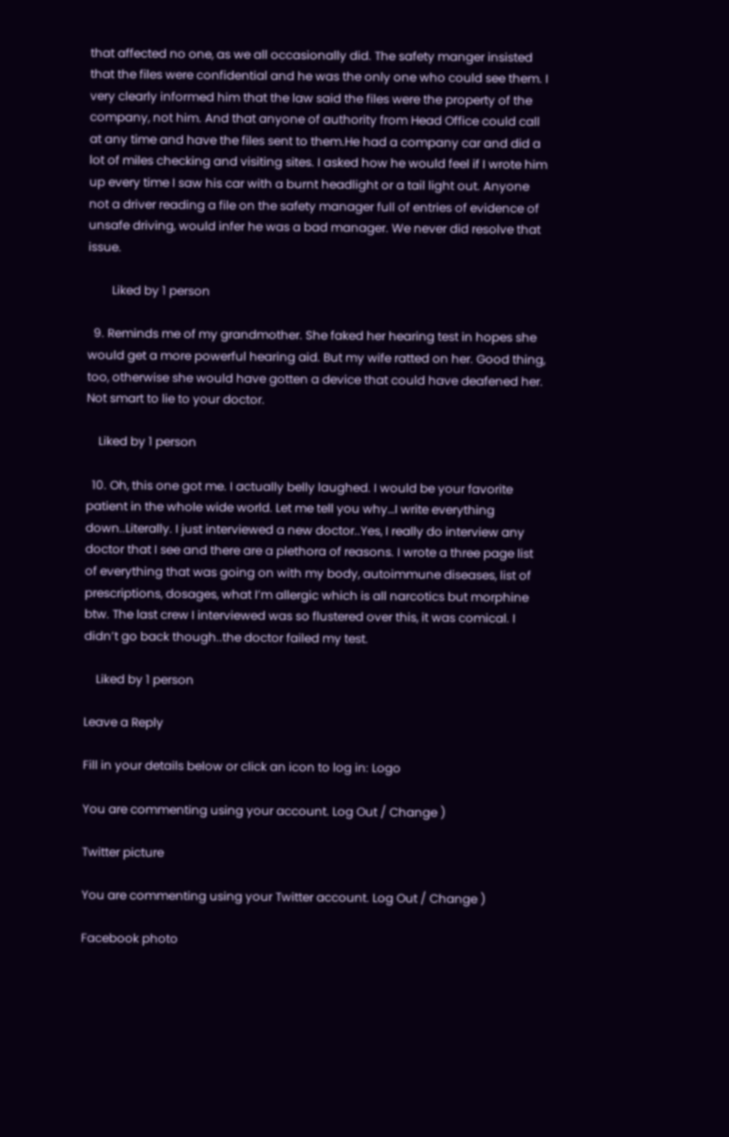that affected no one, as we all occasionally did. The safety manger insisted that the files were confidential and he was the only one who could see them. I very clearly informed him that the law said the files were the property of the company, not him. And that anyone of authority from Head Office could call at any time and have the files sent to them.He had a company car and did a lot of miles checking and visiting sites. I asked how he would feel if I wrote him up every time I saw his car with a burnt headlight or a tail light out. Anyone not a driver reading a file on the safety manager full of entries of evidence of unsafe driving, would infer he was a bad manager. We never did resolve that issue.

        Liked by 1 person

  9. Reminds me of my grandmother. She faked her hearing test in hopes she would get a more powerful hearing aid. But my wife ratted on her. Good thing, too, otherwise she would have gotten a device that could have deafened her. Not smart to lie to your doctor.

    Liked by 1 person

  10. Oh, this one got me. I actually belly laughed. I would be your favorite patient in the whole wide world. Let me tell you why…I write everything down..Literally. I just interviewed a new doctor..Yes, I really do interview any doctor that I see and there are a plethora of reasons. I wrote a three page list of everything that was going on with my body, autoimmune diseases, list of prescriptions, dosages, what I’m allergic which is all narcotics but morphine btw. The last crew I interviewed was so flustered over this, it was comical. I didn’t go back though..the doctor failed my test.

    Liked by 1 person

Leave a Reply

Fill in your details below or click an icon to log in: Logo

You are commenting using your account. Log Out / Change )

Twitter picture

You are commenting using your Twitter account. Log Out / Change )

Facebook photo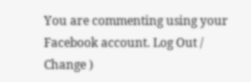You are commenting using your Facebook account. Log Out / Change )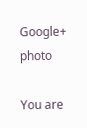Google+ photo

You are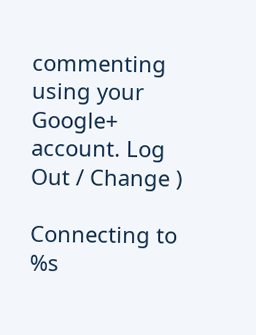commenting using your Google+ account. Log Out / Change )

Connecting to %s